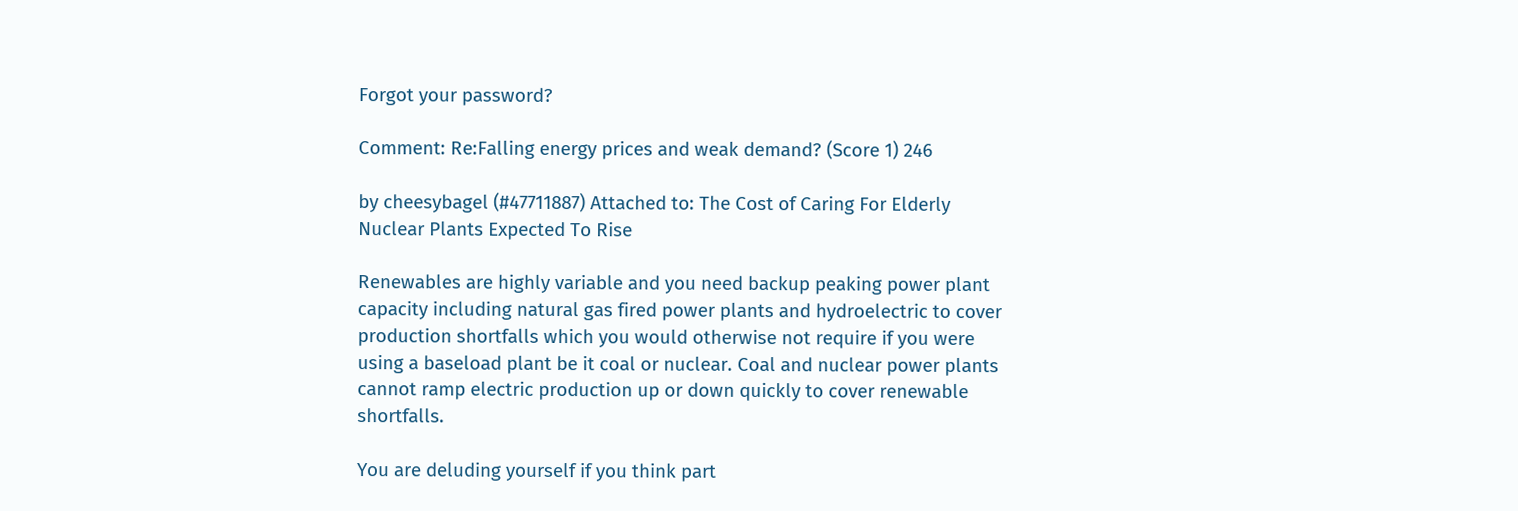Forgot your password?

Comment: Re:Falling energy prices and weak demand? (Score 1) 246

by cheesybagel (#47711887) Attached to: The Cost of Caring For Elderly Nuclear Plants Expected To Rise

Renewables are highly variable and you need backup peaking power plant capacity including natural gas fired power plants and hydroelectric to cover production shortfalls which you would otherwise not require if you were using a baseload plant be it coal or nuclear. Coal and nuclear power plants cannot ramp electric production up or down quickly to cover renewable shortfalls.

You are deluding yourself if you think part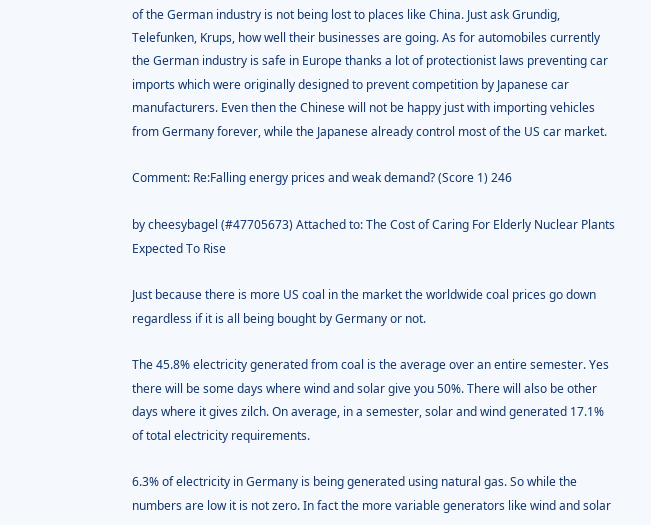of the German industry is not being lost to places like China. Just ask Grundig, Telefunken, Krups, how well their businesses are going. As for automobiles currently the German industry is safe in Europe thanks a lot of protectionist laws preventing car imports which were originally designed to prevent competition by Japanese car manufacturers. Even then the Chinese will not be happy just with importing vehicles from Germany forever, while the Japanese already control most of the US car market.

Comment: Re:Falling energy prices and weak demand? (Score 1) 246

by cheesybagel (#47705673) Attached to: The Cost of Caring For Elderly Nuclear Plants Expected To Rise

Just because there is more US coal in the market the worldwide coal prices go down regardless if it is all being bought by Germany or not.

The 45.8% electricity generated from coal is the average over an entire semester. Yes there will be some days where wind and solar give you 50%. There will also be other days where it gives zilch. On average, in a semester, solar and wind generated 17.1% of total electricity requirements.

6.3% of electricity in Germany is being generated using natural gas. So while the numbers are low it is not zero. In fact the more variable generators like wind and solar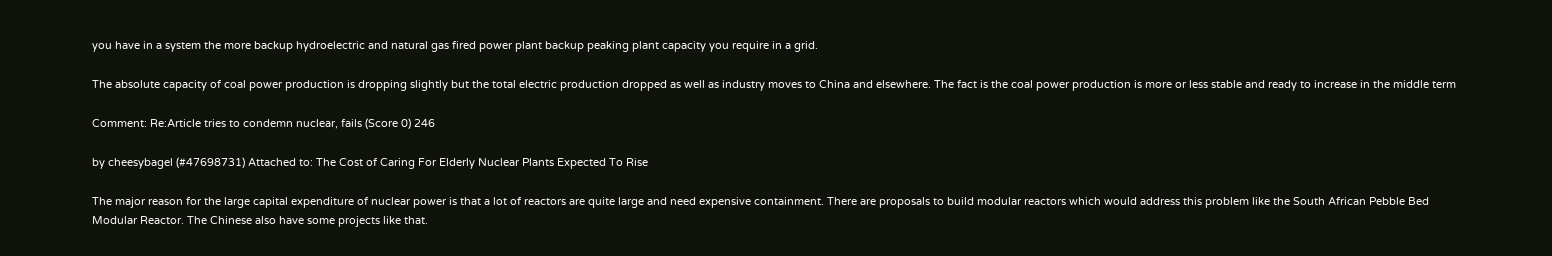you have in a system the more backup hydroelectric and natural gas fired power plant backup peaking plant capacity you require in a grid.

The absolute capacity of coal power production is dropping slightly but the total electric production dropped as well as industry moves to China and elsewhere. The fact is the coal power production is more or less stable and ready to increase in the middle term

Comment: Re:Article tries to condemn nuclear, fails (Score 0) 246

by cheesybagel (#47698731) Attached to: The Cost of Caring For Elderly Nuclear Plants Expected To Rise

The major reason for the large capital expenditure of nuclear power is that a lot of reactors are quite large and need expensive containment. There are proposals to build modular reactors which would address this problem like the South African Pebble Bed Modular Reactor. The Chinese also have some projects like that.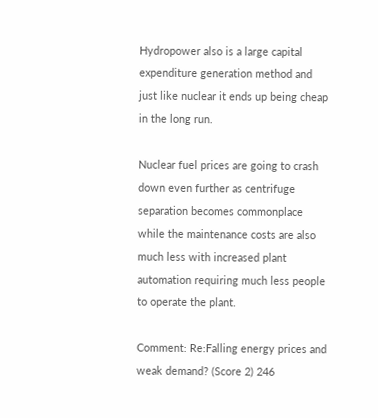Hydropower also is a large capital expenditure generation method and just like nuclear it ends up being cheap in the long run.

Nuclear fuel prices are going to crash down even further as centrifuge separation becomes commonplace while the maintenance costs are also much less with increased plant automation requiring much less people to operate the plant.

Comment: Re:Falling energy prices and weak demand? (Score 2) 246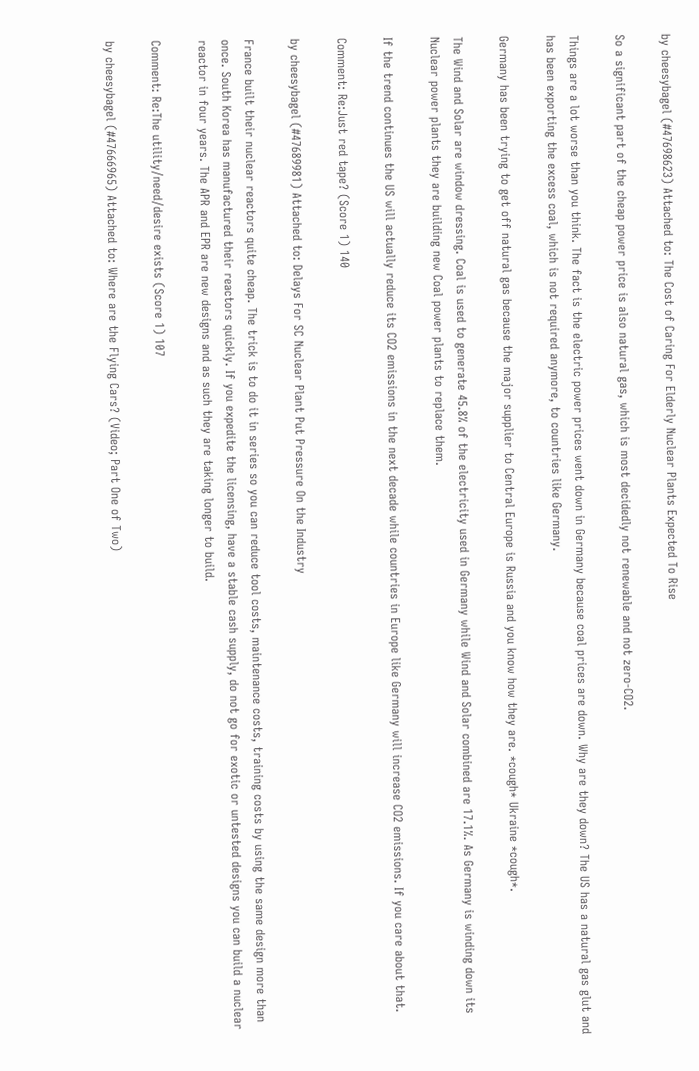by cheesybagel (#47698623) Attached to: The Cost of Caring For Elderly Nuclear Plants Expected To Rise

So a significant part of the cheap power price is also natural gas, which is most decidedly not renewable and not zero-CO2.

Things are a lot worse than you think. The fact is the electric power prices went down in Germany because coal prices are down. Why are they down? The US has a natural gas glut and has been exporting the excess coal, which is not required anymore, to countries like Germany.

Germany has been trying to get off natural gas because the major supplier to Central Europe is Russia and you know how they are. *cough* Ukraine *cough*.

The Wind and Solar are window dressing. Coal is used to generate 45.8% of the electricity used in Germany while Wind and Solar combined are 17.1%. As Germany is winding down its Nuclear power plants they are building new Coal power plants to replace them.

If the trend continues the US will actually reduce its CO2 emissions in the next decade while countries in Europe like Germany will increase CO2 emissions. If you care about that.

Comment: Re:Just red tape? (Score 1) 140

by cheesybagel (#47689981) Attached to: Delays For SC Nuclear Plant Put Pressure On the Industry

France built their nuclear reactors quite cheap. The trick is to do it in series so you can reduce tool costs, maintenance costs, training costs by using the same design more than once. South Korea has manufactured their reactors quickly. If you expedite the licensing, have a stable cash supply, do not go for exotic or untested designs you can build a nuclear reactor in four years. The APR and EPR are new designs and as such they are taking longer to build.

Comment: Re:The utility/need/desire exists (Score 1) 107

by cheesybagel (#47666965) Attached to: Where are the Flying Cars? (Video; Part One of Two)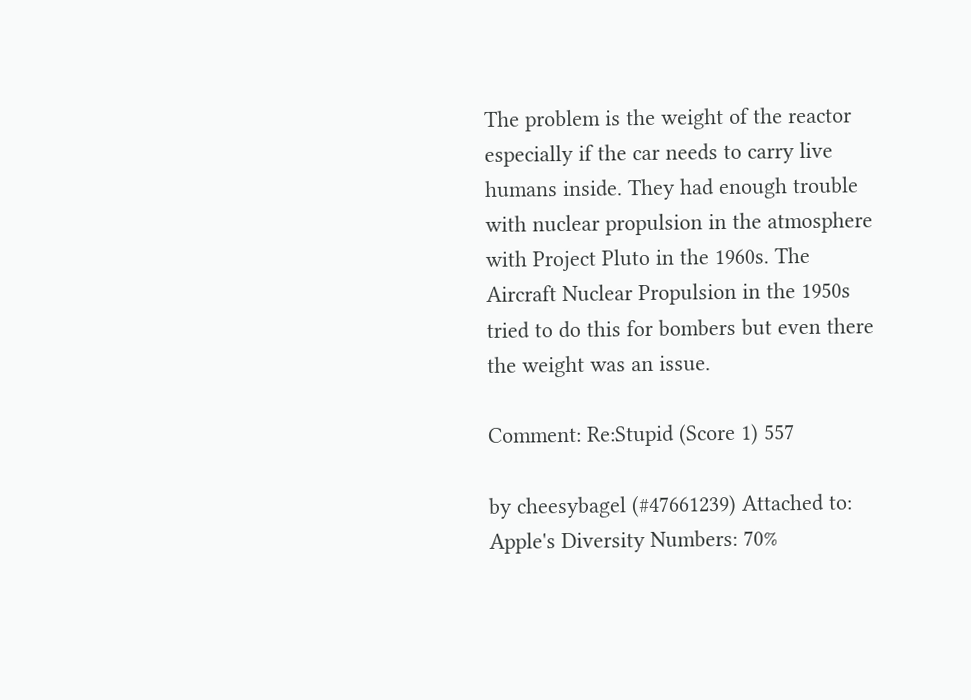The problem is the weight of the reactor especially if the car needs to carry live humans inside. They had enough trouble with nuclear propulsion in the atmosphere with Project Pluto in the 1960s. The Aircraft Nuclear Propulsion in the 1950s tried to do this for bombers but even there the weight was an issue.

Comment: Re:Stupid (Score 1) 557

by cheesybagel (#47661239) Attached to: Apple's Diversity Numbers: 70%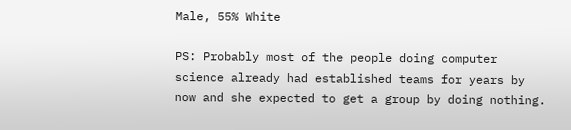Male, 55% White

PS: Probably most of the people doing computer science already had established teams for years by now and she expected to get a group by doing nothing.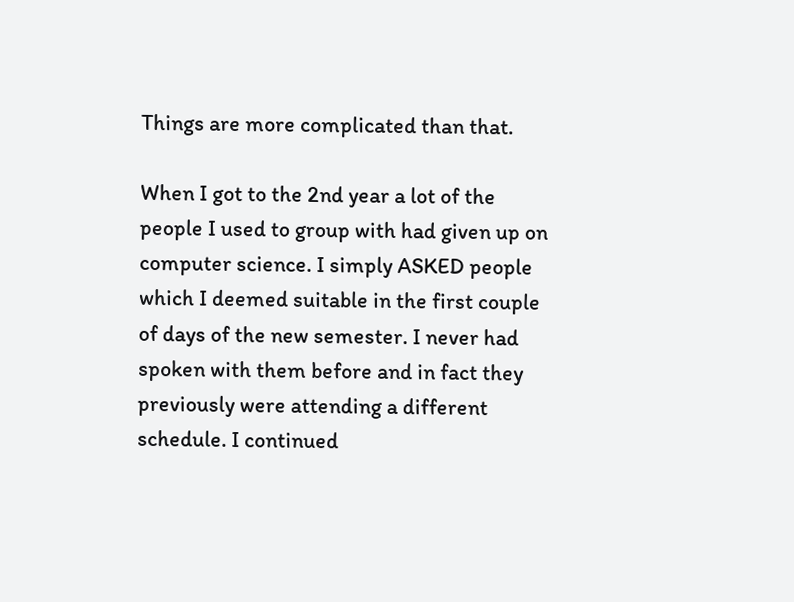Things are more complicated than that.

When I got to the 2nd year a lot of the people I used to group with had given up on computer science. I simply ASKED people which I deemed suitable in the first couple of days of the new semester. I never had spoken with them before and in fact they previously were attending a different schedule. I continued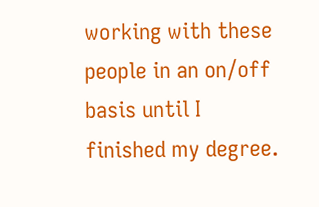working with these people in an on/off basis until I finished my degree.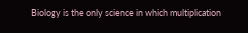Biology is the only science in which multiplication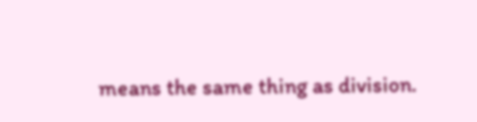means the same thing as division.